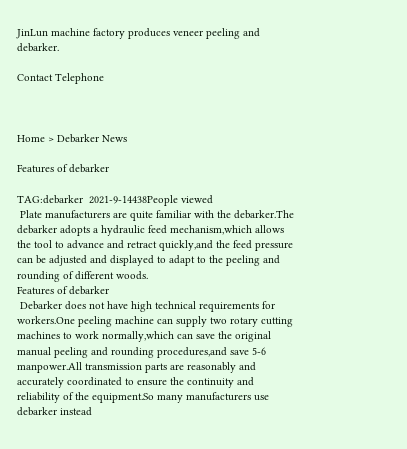JinLun machine factory produces veneer peeling and debarker.

Contact Telephone



Home > Debarker News

Features of debarker

TAG:debarker  2021-9-14438People viewed
 Plate manufacturers are quite familiar with the debarker.The debarker adopts a hydraulic feed mechanism,which allows the tool to advance and retract quickly,and the feed pressure can be adjusted and displayed to adapt to the peeling and rounding of different woods.
Features of debarker
 Debarker does not have high technical requirements for workers.One peeling machine can supply two rotary cutting machines to work normally,which can save the original manual peeling and rounding procedures,and save 5-6 manpower.All transmission parts are reasonably and accurately coordinated to ensure the continuity and reliability of the equipment.So many manufacturers use debarker instead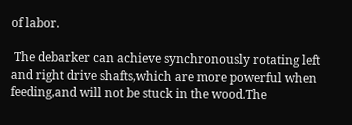of labor.

 The debarker can achieve synchronously rotating left and right drive shafts,which are more powerful when feeding,and will not be stuck in the wood.The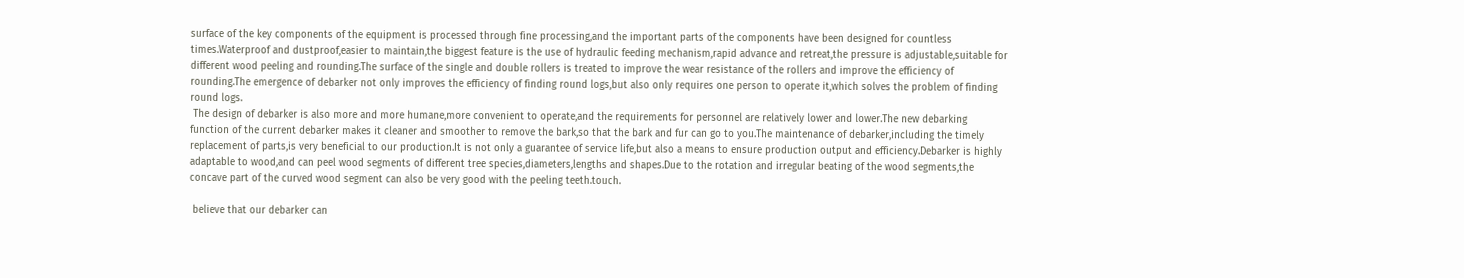surface of the key components of the equipment is processed through fine processing,and the important parts of the components have been designed for countless times.Waterproof and dustproof,easier to maintain,the biggest feature is the use of hydraulic feeding mechanism,rapid advance and retreat,the pressure is adjustable,suitable for different wood peeling and rounding.The surface of the single and double rollers is treated to improve the wear resistance of the rollers and improve the efficiency of rounding.The emergence of debarker not only improves the efficiency of finding round logs,but also only requires one person to operate it,which solves the problem of finding round logs.
 The design of debarker is also more and more humane,more convenient to operate,and the requirements for personnel are relatively lower and lower.The new debarking function of the current debarker makes it cleaner and smoother to remove the bark,so that the bark and fur can go to you.The maintenance of debarker,including the timely replacement of parts,is very beneficial to our production.It is not only a guarantee of service life,but also a means to ensure production output and efficiency.Debarker is highly adaptable to wood,and can peel wood segments of different tree species,diameters,lengths and shapes.Due to the rotation and irregular beating of the wood segments,the concave part of the curved wood segment can also be very good with the peeling teeth.touch.

 believe that our debarker can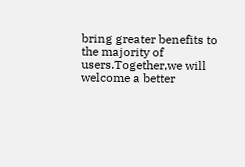bring greater benefits to the majority of users.Together,we will welcome a better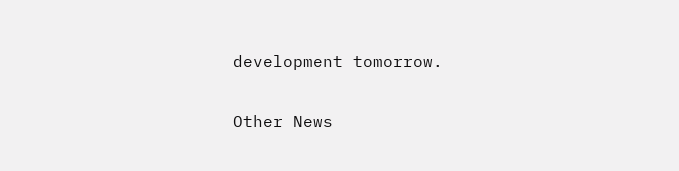development tomorrow.

Other News